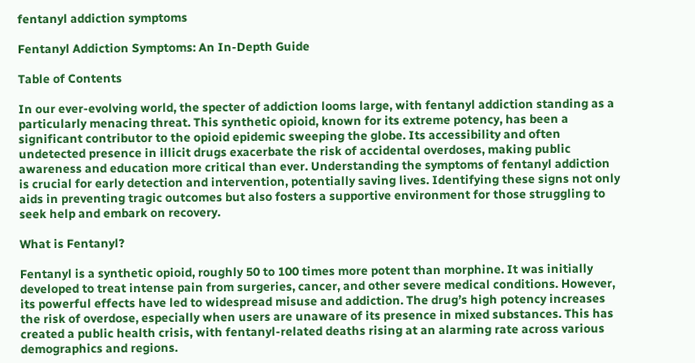fentanyl addiction symptoms

Fentanyl Addiction Symptoms: An In-Depth Guide

Table of Contents

In our ever-evolving world, the specter of addiction looms large, with fentanyl addiction standing as a particularly menacing threat. This synthetic opioid, known for its extreme potency, has been a significant contributor to the opioid epidemic sweeping the globe. Its accessibility and often undetected presence in illicit drugs exacerbate the risk of accidental overdoses, making public awareness and education more critical than ever. Understanding the symptoms of fentanyl addiction is crucial for early detection and intervention, potentially saving lives. Identifying these signs not only aids in preventing tragic outcomes but also fosters a supportive environment for those struggling to seek help and embark on recovery.

What is Fentanyl?

Fentanyl is a synthetic opioid, roughly 50 to 100 times more potent than morphine. It was initially developed to treat intense pain from surgeries, cancer, and other severe medical conditions. However, its powerful effects have led to widespread misuse and addiction. The drug’s high potency increases the risk of overdose, especially when users are unaware of its presence in mixed substances. This has created a public health crisis, with fentanyl-related deaths rising at an alarming rate across various demographics and regions.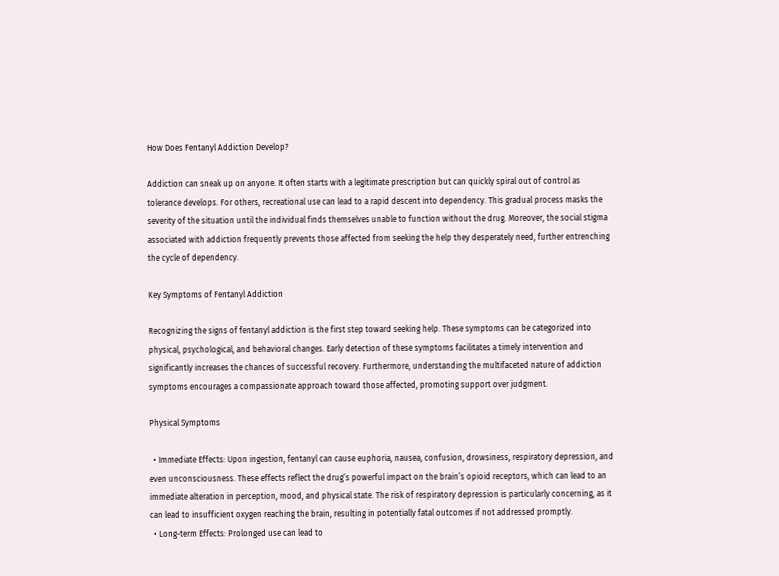How Does Fentanyl Addiction Develop?

Addiction can sneak up on anyone. It often starts with a legitimate prescription but can quickly spiral out of control as tolerance develops. For others, recreational use can lead to a rapid descent into dependency. This gradual process masks the severity of the situation until the individual finds themselves unable to function without the drug. Moreover, the social stigma associated with addiction frequently prevents those affected from seeking the help they desperately need, further entrenching the cycle of dependency.

Key Symptoms of Fentanyl Addiction

Recognizing the signs of fentanyl addiction is the first step toward seeking help. These symptoms can be categorized into physical, psychological, and behavioral changes. Early detection of these symptoms facilitates a timely intervention and significantly increases the chances of successful recovery. Furthermore, understanding the multifaceted nature of addiction symptoms encourages a compassionate approach toward those affected, promoting support over judgment.

Physical Symptoms

  • Immediate Effects: Upon ingestion, fentanyl can cause euphoria, nausea, confusion, drowsiness, respiratory depression, and even unconsciousness. These effects reflect the drug’s powerful impact on the brain’s opioid receptors, which can lead to an immediate alteration in perception, mood, and physical state. The risk of respiratory depression is particularly concerning, as it can lead to insufficient oxygen reaching the brain, resulting in potentially fatal outcomes if not addressed promptly.
  • Long-term Effects: Prolonged use can lead to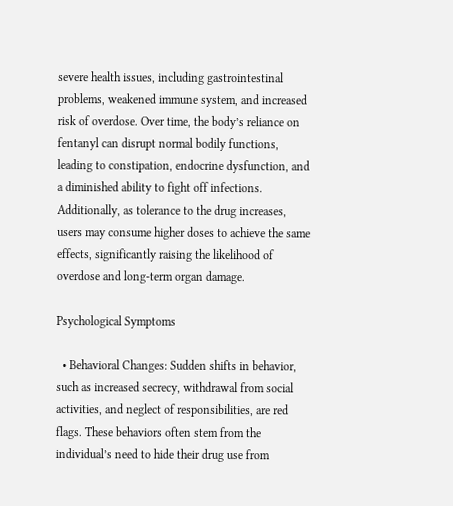severe health issues, including gastrointestinal problems, weakened immune system, and increased risk of overdose. Over time, the body’s reliance on fentanyl can disrupt normal bodily functions, leading to constipation, endocrine dysfunction, and a diminished ability to fight off infections. Additionally, as tolerance to the drug increases, users may consume higher doses to achieve the same effects, significantly raising the likelihood of overdose and long-term organ damage.

Psychological Symptoms

  • Behavioral Changes: Sudden shifts in behavior, such as increased secrecy, withdrawal from social activities, and neglect of responsibilities, are red flags. These behaviors often stem from the individual’s need to hide their drug use from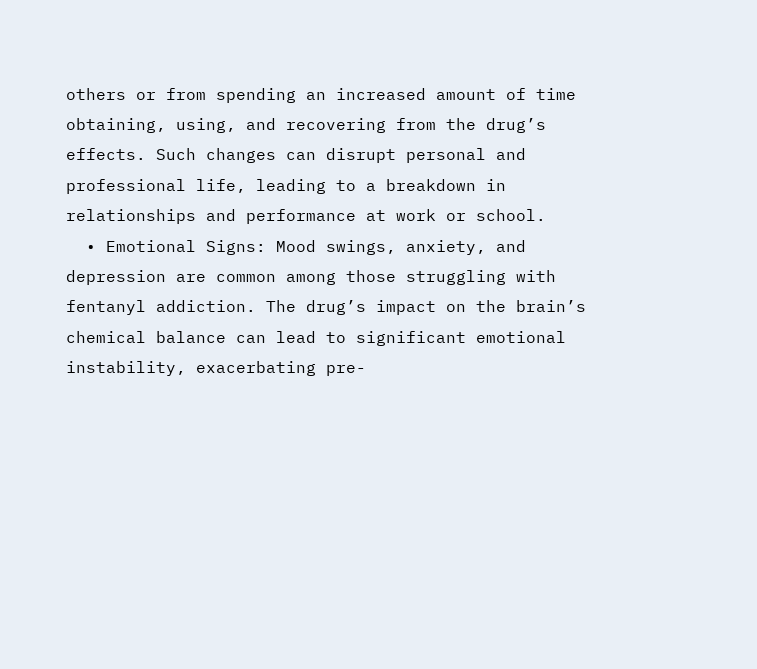others or from spending an increased amount of time obtaining, using, and recovering from the drug’s effects. Such changes can disrupt personal and professional life, leading to a breakdown in relationships and performance at work or school.
  • Emotional Signs: Mood swings, anxiety, and depression are common among those struggling with fentanyl addiction. The drug’s impact on the brain’s chemical balance can lead to significant emotional instability, exacerbating pre-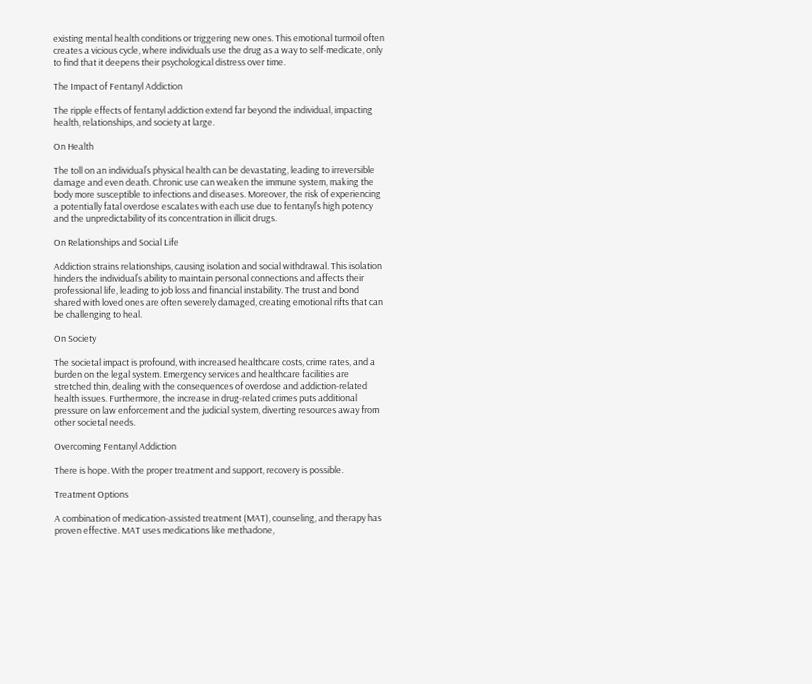existing mental health conditions or triggering new ones. This emotional turmoil often creates a vicious cycle, where individuals use the drug as a way to self-medicate, only to find that it deepens their psychological distress over time.

The Impact of Fentanyl Addiction

The ripple effects of fentanyl addiction extend far beyond the individual, impacting health, relationships, and society at large.

On Health

The toll on an individual’s physical health can be devastating, leading to irreversible damage and even death. Chronic use can weaken the immune system, making the body more susceptible to infections and diseases. Moreover, the risk of experiencing a potentially fatal overdose escalates with each use due to fentanyl’s high potency and the unpredictability of its concentration in illicit drugs.

On Relationships and Social Life

Addiction strains relationships, causing isolation and social withdrawal. This isolation hinders the individual’s ability to maintain personal connections and affects their professional life, leading to job loss and financial instability. The trust and bond shared with loved ones are often severely damaged, creating emotional rifts that can be challenging to heal.

On Society

The societal impact is profound, with increased healthcare costs, crime rates, and a burden on the legal system. Emergency services and healthcare facilities are stretched thin, dealing with the consequences of overdose and addiction-related health issues. Furthermore, the increase in drug-related crimes puts additional pressure on law enforcement and the judicial system, diverting resources away from other societal needs.

Overcoming Fentanyl Addiction

There is hope. With the proper treatment and support, recovery is possible.

Treatment Options

A combination of medication-assisted treatment (MAT), counseling, and therapy has proven effective. MAT uses medications like methadone,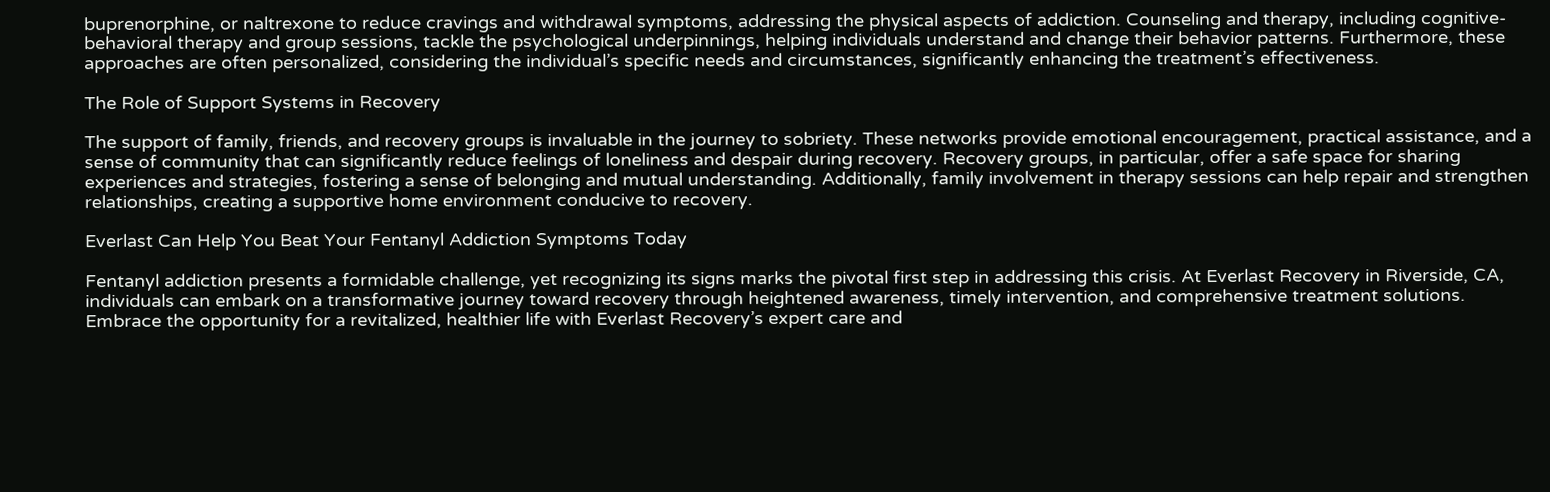buprenorphine, or naltrexone to reduce cravings and withdrawal symptoms, addressing the physical aspects of addiction. Counseling and therapy, including cognitive-behavioral therapy and group sessions, tackle the psychological underpinnings, helping individuals understand and change their behavior patterns. Furthermore, these approaches are often personalized, considering the individual’s specific needs and circumstances, significantly enhancing the treatment’s effectiveness.

The Role of Support Systems in Recovery

The support of family, friends, and recovery groups is invaluable in the journey to sobriety. These networks provide emotional encouragement, practical assistance, and a sense of community that can significantly reduce feelings of loneliness and despair during recovery. Recovery groups, in particular, offer a safe space for sharing experiences and strategies, fostering a sense of belonging and mutual understanding. Additionally, family involvement in therapy sessions can help repair and strengthen relationships, creating a supportive home environment conducive to recovery.

Everlast Can Help You Beat Your Fentanyl Addiction Symptoms Today

Fentanyl addiction presents a formidable challenge, yet recognizing its signs marks the pivotal first step in addressing this crisis. At Everlast Recovery in Riverside, CA, individuals can embark on a transformative journey toward recovery through heightened awareness, timely intervention, and comprehensive treatment solutions. Embrace the opportunity for a revitalized, healthier life with Everlast Recovery’s expert care and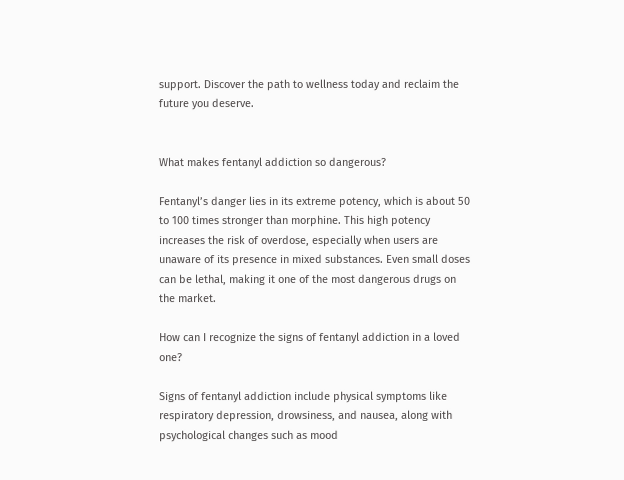support. Discover the path to wellness today and reclaim the future you deserve.


What makes fentanyl addiction so dangerous?

Fentanyl’s danger lies in its extreme potency, which is about 50 to 100 times stronger than morphine. This high potency increases the risk of overdose, especially when users are unaware of its presence in mixed substances. Even small doses can be lethal, making it one of the most dangerous drugs on the market.

How can I recognize the signs of fentanyl addiction in a loved one?

Signs of fentanyl addiction include physical symptoms like respiratory depression, drowsiness, and nausea, along with psychological changes such as mood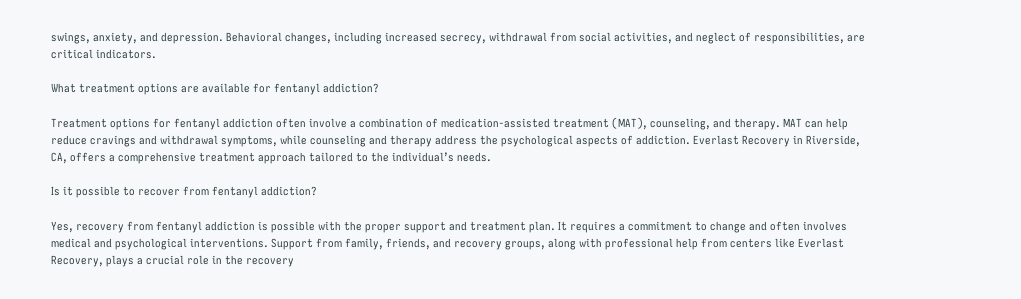swings, anxiety, and depression. Behavioral changes, including increased secrecy, withdrawal from social activities, and neglect of responsibilities, are critical indicators.

What treatment options are available for fentanyl addiction?

Treatment options for fentanyl addiction often involve a combination of medication-assisted treatment (MAT), counseling, and therapy. MAT can help reduce cravings and withdrawal symptoms, while counseling and therapy address the psychological aspects of addiction. Everlast Recovery in Riverside, CA, offers a comprehensive treatment approach tailored to the individual’s needs.

Is it possible to recover from fentanyl addiction?

Yes, recovery from fentanyl addiction is possible with the proper support and treatment plan. It requires a commitment to change and often involves medical and psychological interventions. Support from family, friends, and recovery groups, along with professional help from centers like Everlast Recovery, plays a crucial role in the recovery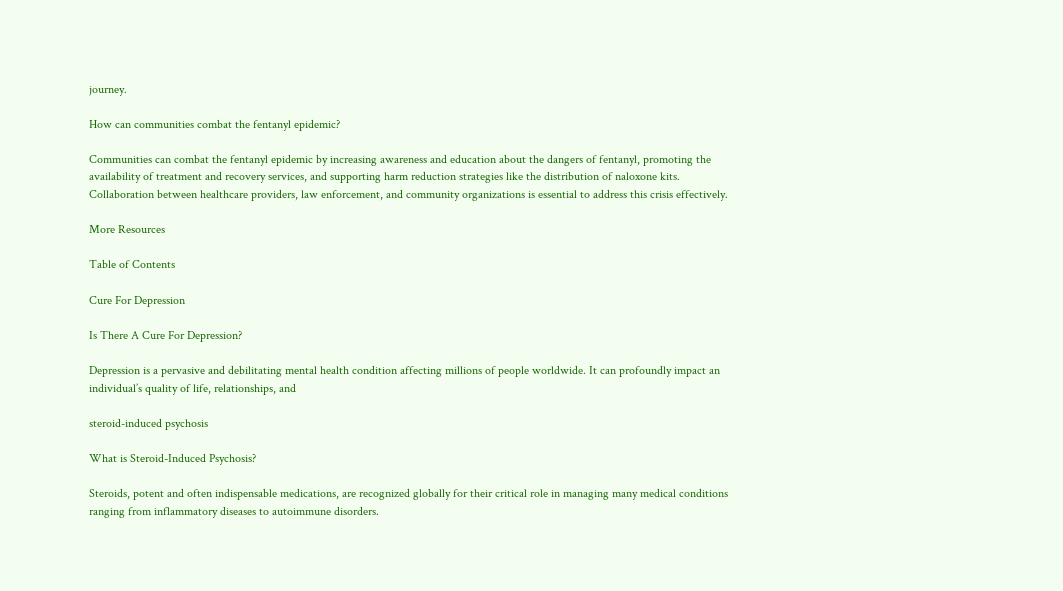journey.

How can communities combat the fentanyl epidemic?

Communities can combat the fentanyl epidemic by increasing awareness and education about the dangers of fentanyl, promoting the availability of treatment and recovery services, and supporting harm reduction strategies like the distribution of naloxone kits. Collaboration between healthcare providers, law enforcement, and community organizations is essential to address this crisis effectively.

More Resources

Table of Contents

Cure For Depression

Is There A Cure For Depression?

Depression is a pervasive and debilitating mental health condition affecting millions of people worldwide. It can profoundly impact an individual’s quality of life, relationships, and

steroid-induced psychosis

What is Steroid-Induced Psychosis?

Steroids, potent and often indispensable medications, are recognized globally for their critical role in managing many medical conditions ranging from inflammatory diseases to autoimmune disorders.